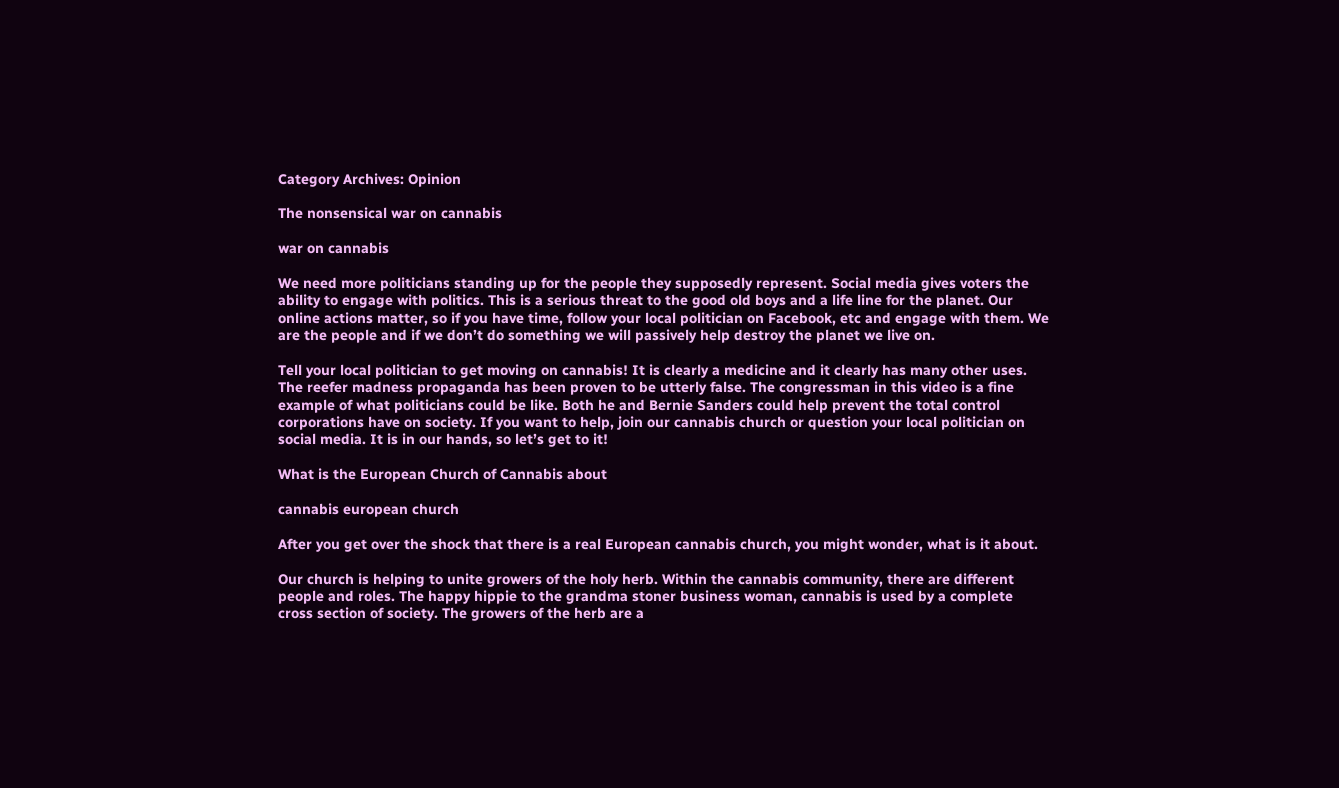Category Archives: Opinion

The nonsensical war on cannabis

war on cannabis

We need more politicians standing up for the people they supposedly represent. Social media gives voters the ability to engage with politics. This is a serious threat to the good old boys and a life line for the planet. Our online actions matter, so if you have time, follow your local politician on Facebook, etc and engage with them. We are the people and if we don’t do something we will passively help destroy the planet we live on.

Tell your local politician to get moving on cannabis! It is clearly a medicine and it clearly has many other uses. The reefer madness propaganda has been proven to be utterly false. The congressman in this video is a fine example of what politicians could be like. Both he and Bernie Sanders could help prevent the total control corporations have on society. If you want to help, join our cannabis church or question your local politician on social media. It is in our hands, so let’s get to it!

What is the European Church of Cannabis about

cannabis european church

After you get over the shock that there is a real European cannabis church, you might wonder, what is it about.

Our church is helping to unite growers of the holy herb. Within the cannabis community, there are different people and roles. The happy hippie to the grandma stoner business woman, cannabis is used by a complete cross section of society. The growers of the herb are a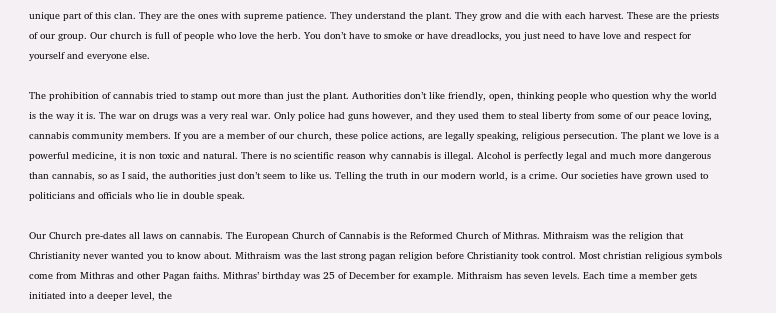unique part of this clan. They are the ones with supreme patience. They understand the plant. They grow and die with each harvest. These are the priests of our group. Our church is full of people who love the herb. You don’t have to smoke or have dreadlocks, you just need to have love and respect for yourself and everyone else.

The prohibition of cannabis tried to stamp out more than just the plant. Authorities don’t like friendly, open, thinking people who question why the world is the way it is. The war on drugs was a very real war. Only police had guns however, and they used them to steal liberty from some of our peace loving, cannabis community members. If you are a member of our church, these police actions, are legally speaking, religious persecution. The plant we love is a powerful medicine, it is non toxic and natural. There is no scientific reason why cannabis is illegal. Alcohol is perfectly legal and much more dangerous than cannabis, so as I said, the authorities just don’t seem to like us. Telling the truth in our modern world, is a crime. Our societies have grown used to politicians and officials who lie in double speak.

Our Church pre-dates all laws on cannabis. The European Church of Cannabis is the Reformed Church of Mithras. Mithraism was the religion that Christianity never wanted you to know about. Mithraism was the last strong pagan religion before Christianity took control. Most christian religious symbols come from Mithras and other Pagan faiths. Mithras’ birthday was 25 of December for example. Mithraism has seven levels. Each time a member gets initiated into a deeper level, the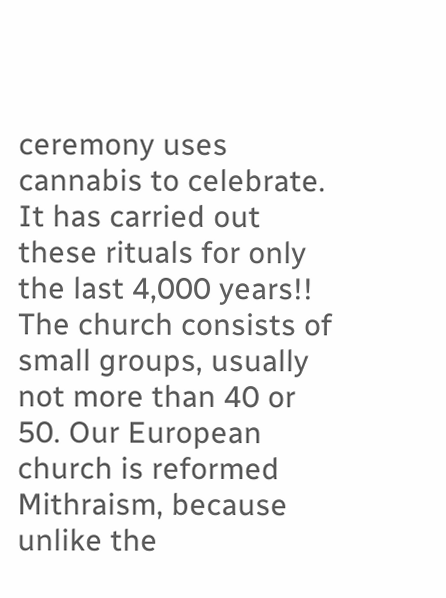ceremony uses cannabis to celebrate. It has carried out these rituals for only the last 4,000 years!! The church consists of small groups, usually not more than 40 or 50. Our European church is reformed Mithraism, because unlike the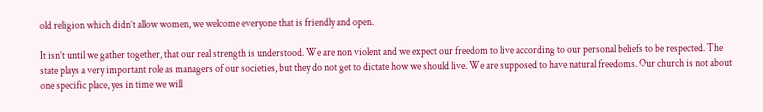old religion which didn’t allow women, we welcome everyone that is friendly and open.

It isn’t until we gather together, that our real strength is understood. We are non violent and we expect our freedom to live according to our personal beliefs to be respected. The state plays a very important role as managers of our societies, but they do not get to dictate how we should live. We are supposed to have natural freedoms. Our church is not about one specific place, yes in time we will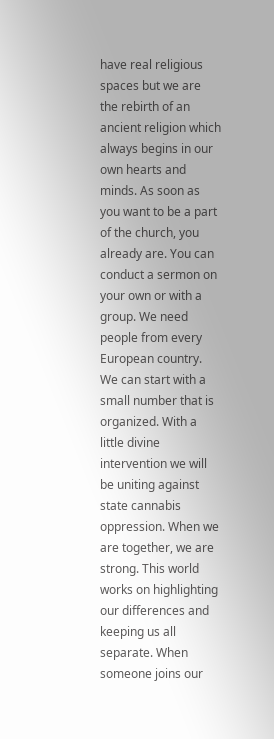have real religious spaces but we are the rebirth of an ancient religion which always begins in our own hearts and minds. As soon as you want to be a part of the church, you already are. You can conduct a sermon on your own or with a group. We need people from every European country. We can start with a small number that is organized. With a little divine intervention we will be uniting against state cannabis oppression. When we are together, we are strong. This world works on highlighting our differences and keeping us all separate. When someone joins our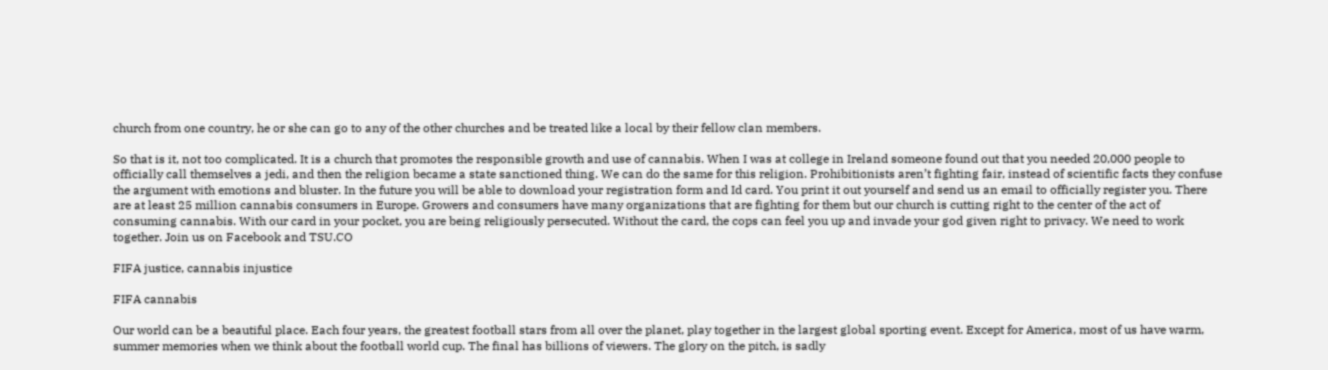church from one country, he or she can go to any of the other churches and be treated like a local by their fellow clan members.

So that is it, not too complicated. It is a church that promotes the responsible growth and use of cannabis. When I was at college in Ireland someone found out that you needed 20,000 people to officially call themselves a jedi, and then the religion became a state sanctioned thing. We can do the same for this religion. Prohibitionists aren’t fighting fair, instead of scientific facts they confuse the argument with emotions and bluster. In the future you will be able to download your registration form and Id card. You print it out yourself and send us an email to officially register you. There are at least 25 million cannabis consumers in Europe. Growers and consumers have many organizations that are fighting for them but our church is cutting right to the center of the act of consuming cannabis. With our card in your pocket, you are being religiously persecuted. Without the card, the cops can feel you up and invade your god given right to privacy. We need to work together. Join us on Facebook and TSU.CO

FIFA justice, cannabis injustice

FIFA cannabis

Our world can be a beautiful place. Each four years, the greatest football stars from all over the planet, play together in the largest global sporting event. Except for America, most of us have warm, summer memories when we think about the football world cup. The final has billions of viewers. The glory on the pitch, is sadly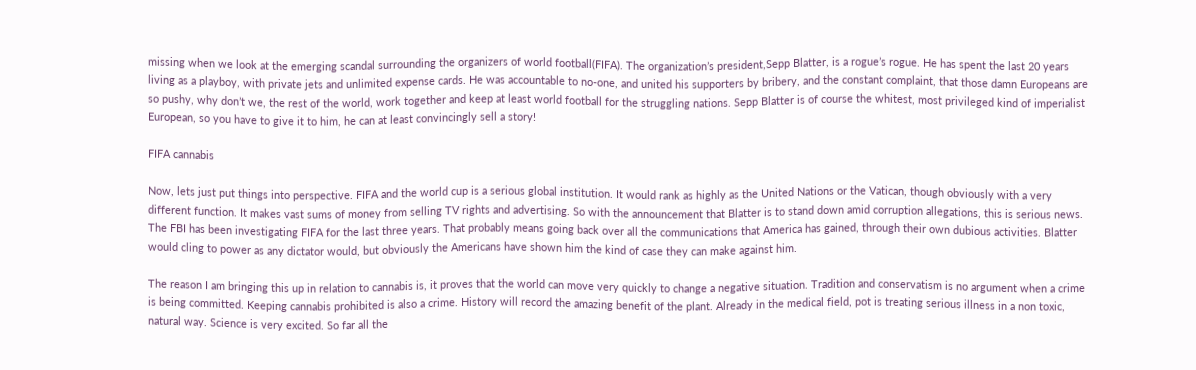missing when we look at the emerging scandal surrounding the organizers of world football(FIFA). The organization’s president,Sepp Blatter, is a rogue’s rogue. He has spent the last 20 years living as a playboy, with private jets and unlimited expense cards. He was accountable to no-one, and united his supporters by bribery, and the constant complaint, that those damn Europeans are so pushy, why don’t we, the rest of the world, work together and keep at least world football for the struggling nations. Sepp Blatter is of course the whitest, most privileged kind of imperialist European, so you have to give it to him, he can at least convincingly sell a story!

FIFA cannabis

Now, lets just put things into perspective. FIFA and the world cup is a serious global institution. It would rank as highly as the United Nations or the Vatican, though obviously with a very different function. It makes vast sums of money from selling TV rights and advertising. So with the announcement that Blatter is to stand down amid corruption allegations, this is serious news. The FBI has been investigating FIFA for the last three years. That probably means going back over all the communications that America has gained, through their own dubious activities. Blatter would cling to power as any dictator would, but obviously the Americans have shown him the kind of case they can make against him.

The reason I am bringing this up in relation to cannabis is, it proves that the world can move very quickly to change a negative situation. Tradition and conservatism is no argument when a crime is being committed. Keeping cannabis prohibited is also a crime. History will record the amazing benefit of the plant. Already in the medical field, pot is treating serious illness in a non toxic, natural way. Science is very excited. So far all the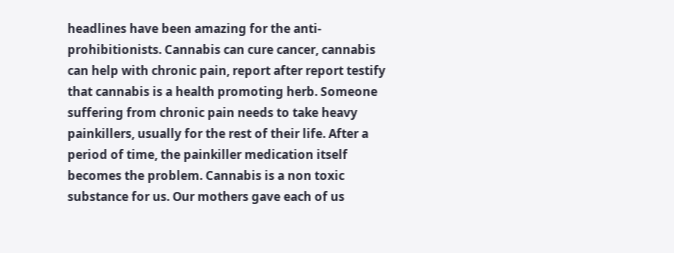headlines have been amazing for the anti-prohibitionists. Cannabis can cure cancer, cannabis can help with chronic pain, report after report testify that cannabis is a health promoting herb. Someone suffering from chronic pain needs to take heavy painkillers, usually for the rest of their life. After a period of time, the painkiller medication itself becomes the problem. Cannabis is a non toxic substance for us. Our mothers gave each of us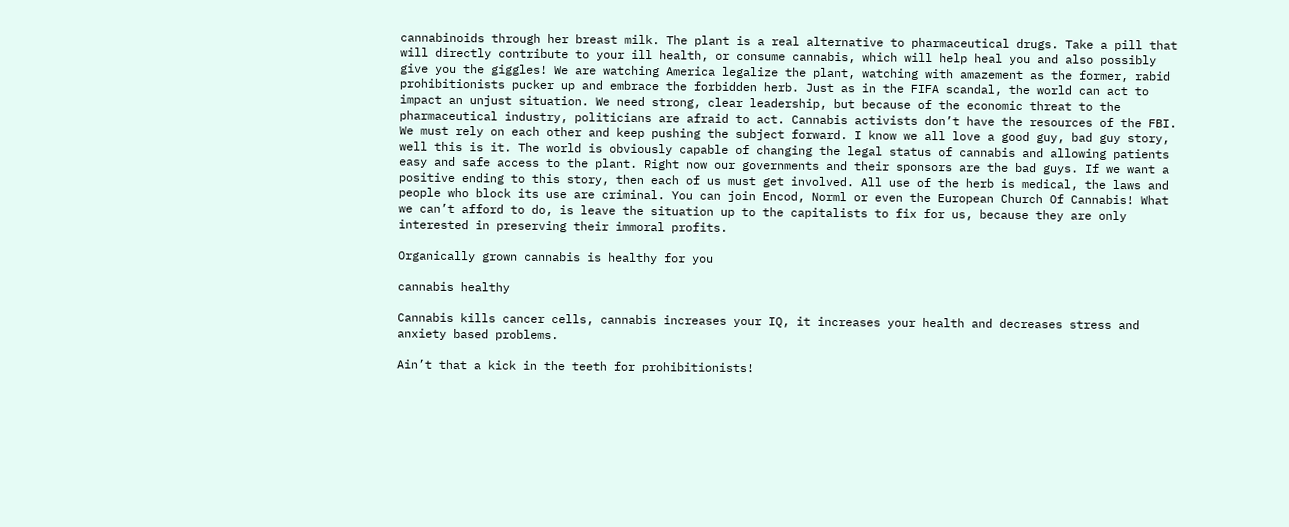cannabinoids through her breast milk. The plant is a real alternative to pharmaceutical drugs. Take a pill that will directly contribute to your ill health, or consume cannabis, which will help heal you and also possibly give you the giggles! We are watching America legalize the plant, watching with amazement as the former, rabid prohibitionists pucker up and embrace the forbidden herb. Just as in the FIFA scandal, the world can act to impact an unjust situation. We need strong, clear leadership, but because of the economic threat to the pharmaceutical industry, politicians are afraid to act. Cannabis activists don’t have the resources of the FBI. We must rely on each other and keep pushing the subject forward. I know we all love a good guy, bad guy story, well this is it. The world is obviously capable of changing the legal status of cannabis and allowing patients easy and safe access to the plant. Right now our governments and their sponsors are the bad guys. If we want a positive ending to this story, then each of us must get involved. All use of the herb is medical, the laws and people who block its use are criminal. You can join Encod, Norml or even the European Church Of Cannabis! What we can’t afford to do, is leave the situation up to the capitalists to fix for us, because they are only interested in preserving their immoral profits.

Organically grown cannabis is healthy for you

cannabis healthy

Cannabis kills cancer cells, cannabis increases your IQ, it increases your health and decreases stress and anxiety based problems.

Ain’t that a kick in the teeth for prohibitionists!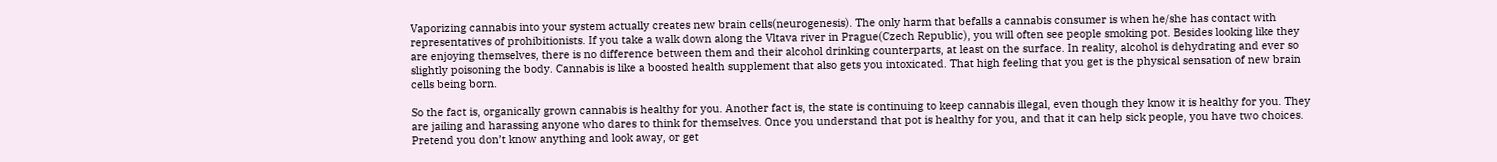Vaporizing cannabis into your system actually creates new brain cells(neurogenesis). The only harm that befalls a cannabis consumer is when he/she has contact with representatives of prohibitionists. If you take a walk down along the Vltava river in Prague(Czech Republic), you will often see people smoking pot. Besides looking like they are enjoying themselves, there is no difference between them and their alcohol drinking counterparts, at least on the surface. In reality, alcohol is dehydrating and ever so slightly poisoning the body. Cannabis is like a boosted health supplement that also gets you intoxicated. That high feeling that you get is the physical sensation of new brain cells being born.

So the fact is, organically grown cannabis is healthy for you. Another fact is, the state is continuing to keep cannabis illegal, even though they know it is healthy for you. They are jailing and harassing anyone who dares to think for themselves. Once you understand that pot is healthy for you, and that it can help sick people, you have two choices. Pretend you don’t know anything and look away, or get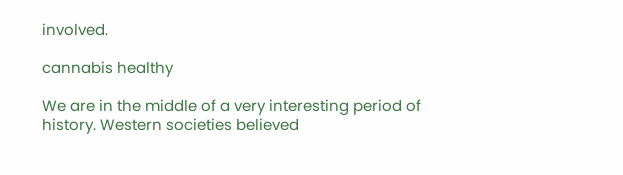involved.

cannabis healthy

We are in the middle of a very interesting period of history. Western societies believed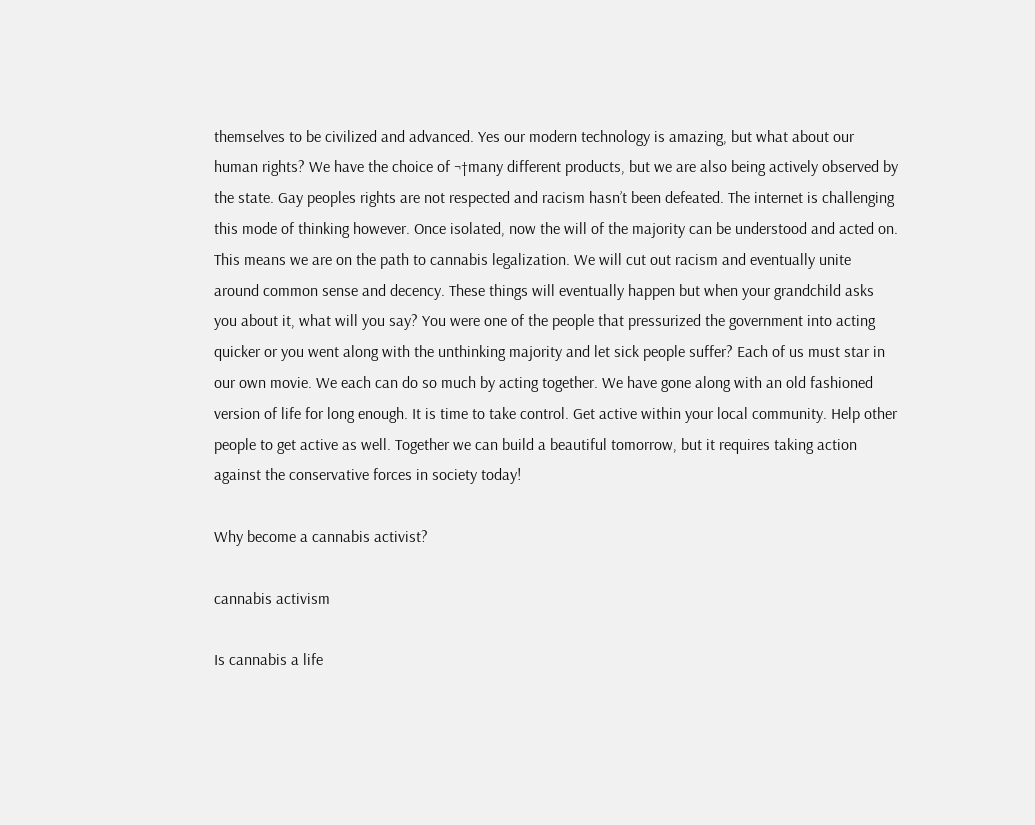themselves to be civilized and advanced. Yes our modern technology is amazing, but what about our human rights? We have the choice of ¬†many different products, but we are also being actively observed by the state. Gay peoples rights are not respected and racism hasn’t been defeated. The internet is challenging this mode of thinking however. Once isolated, now the will of the majority can be understood and acted on. This means we are on the path to cannabis legalization. We will cut out racism and eventually unite around common sense and decency. These things will eventually happen but when your grandchild asks you about it, what will you say? You were one of the people that pressurized the government into acting quicker or you went along with the unthinking majority and let sick people suffer? Each of us must star in our own movie. We each can do so much by acting together. We have gone along with an old fashioned version of life for long enough. It is time to take control. Get active within your local community. Help other people to get active as well. Together we can build a beautiful tomorrow, but it requires taking action against the conservative forces in society today!

Why become a cannabis activist?

cannabis activism

Is cannabis a life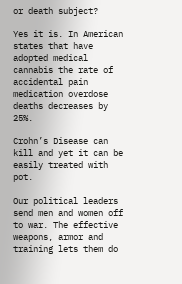or death subject?

Yes it is. In American states that have adopted medical cannabis the rate of accidental pain medication overdose deaths decreases by 25%.

Crohn’s Disease can kill and yet it can be easily treated with pot.

Our political leaders send men and women off to war. The effective weapons, armor and training lets them do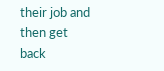their job and then get back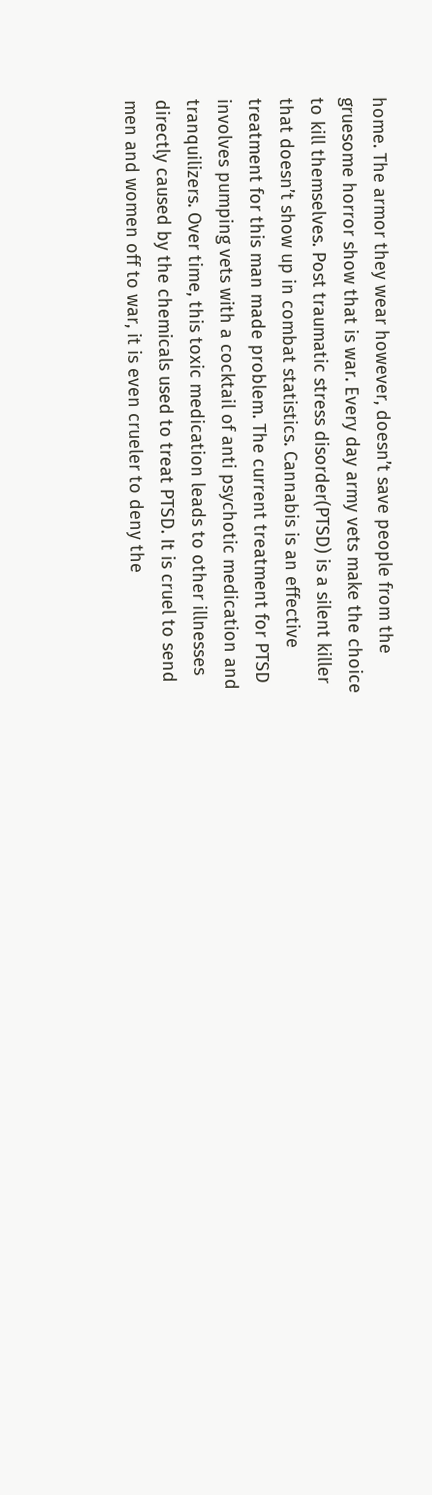home. The armor they wear however, doesn’t save people from the gruesome horror show that is war. Every day army vets make the choice to kill themselves. Post traumatic stress disorder(PTSD) is a silent killer that doesn’t show up in combat statistics. Cannabis is an effective treatment for this man made problem. The current treatment for PTSD involves pumping vets with a cocktail of anti psychotic medication and tranquilizers. Over time, this toxic medication leads to other illnesses directly caused by the chemicals used to treat PTSD. It is cruel to send men and women off to war, it is even crueler to deny the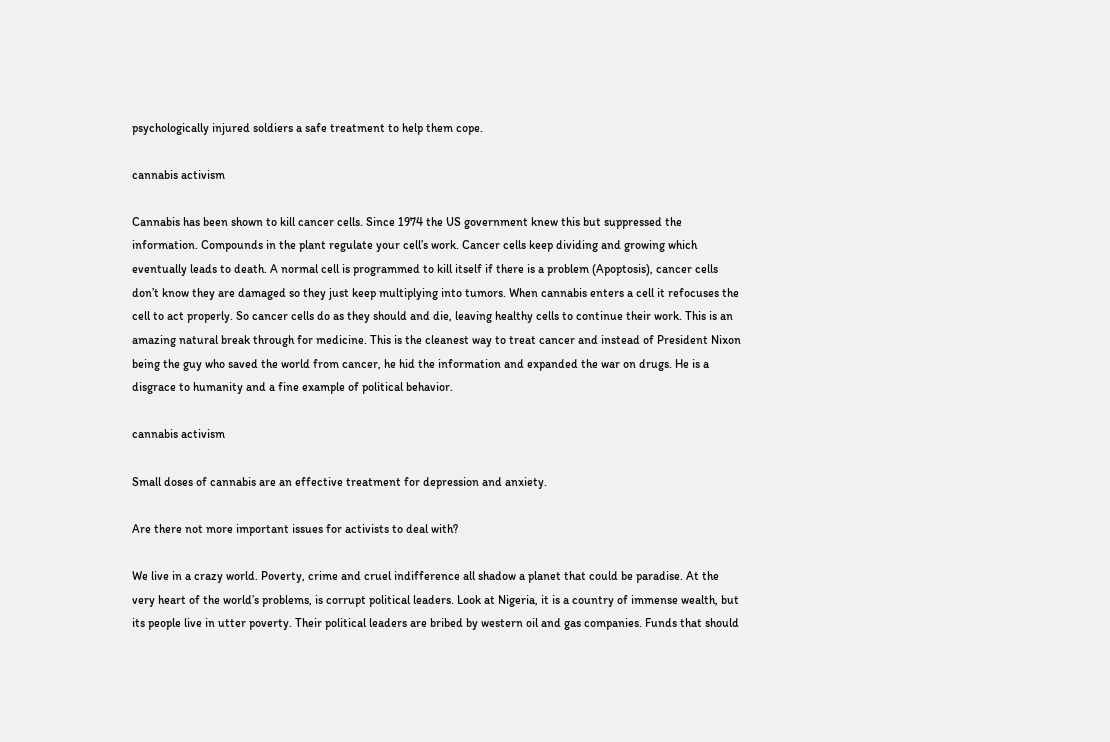psychologically injured soldiers a safe treatment to help them cope.

cannabis activism

Cannabis has been shown to kill cancer cells. Since 1974 the US government knew this but suppressed the information. Compounds in the plant regulate your cell’s work. Cancer cells keep dividing and growing which eventually leads to death. A normal cell is programmed to kill itself if there is a problem (Apoptosis), cancer cells don’t know they are damaged so they just keep multiplying into tumors. When cannabis enters a cell it refocuses the cell to act properly. So cancer cells do as they should and die, leaving healthy cells to continue their work. This is an amazing natural break through for medicine. This is the cleanest way to treat cancer and instead of President Nixon being the guy who saved the world from cancer, he hid the information and expanded the war on drugs. He is a disgrace to humanity and a fine example of political behavior.

cannabis activism

Small doses of cannabis are an effective treatment for depression and anxiety.

Are there not more important issues for activists to deal with?

We live in a crazy world. Poverty, crime and cruel indifference all shadow a planet that could be paradise. At the very heart of the world’s problems, is corrupt political leaders. Look at Nigeria, it is a country of immense wealth, but its people live in utter poverty. Their political leaders are bribed by western oil and gas companies. Funds that should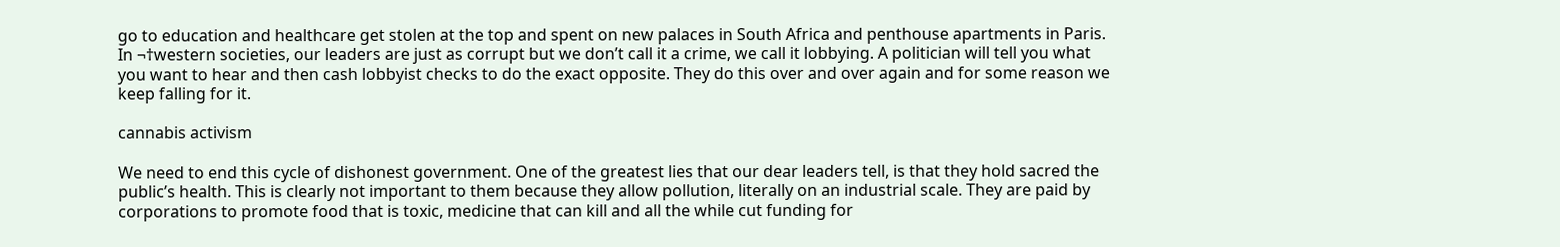go to education and healthcare get stolen at the top and spent on new palaces in South Africa and penthouse apartments in Paris. In ¬†western societies, our leaders are just as corrupt but we don’t call it a crime, we call it lobbying. A politician will tell you what you want to hear and then cash lobbyist checks to do the exact opposite. They do this over and over again and for some reason we keep falling for it.

cannabis activism

We need to end this cycle of dishonest government. One of the greatest lies that our dear leaders tell, is that they hold sacred the public’s health. This is clearly not important to them because they allow pollution, literally on an industrial scale. They are paid by corporations to promote food that is toxic, medicine that can kill and all the while cut funding for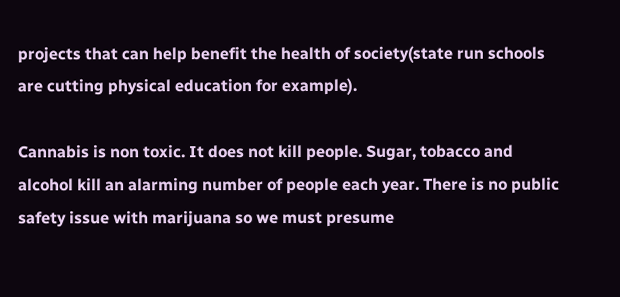projects that can help benefit the health of society(state run schools are cutting physical education for example).

Cannabis is non toxic. It does not kill people. Sugar, tobacco and alcohol kill an alarming number of people each year. There is no public safety issue with marijuana so we must presume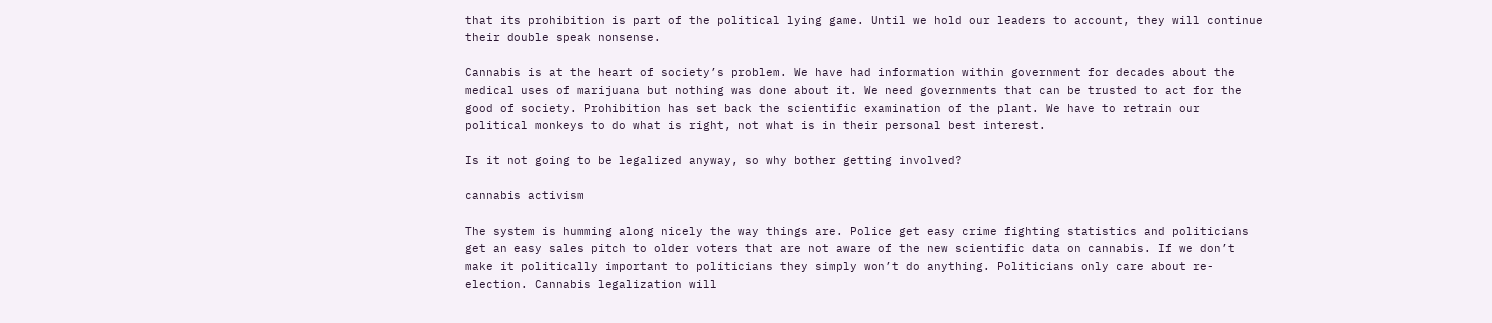that its prohibition is part of the political lying game. Until we hold our leaders to account, they will continue their double speak nonsense.

Cannabis is at the heart of society’s problem. We have had information within government for decades about the medical uses of marijuana but nothing was done about it. We need governments that can be trusted to act for the good of society. Prohibition has set back the scientific examination of the plant. We have to retrain our political monkeys to do what is right, not what is in their personal best interest.

Is it not going to be legalized anyway, so why bother getting involved?

cannabis activism

The system is humming along nicely the way things are. Police get easy crime fighting statistics and politicians get an easy sales pitch to older voters that are not aware of the new scientific data on cannabis. If we don’t make it politically important to politicians they simply won’t do anything. Politicians only care about re-election. Cannabis legalization will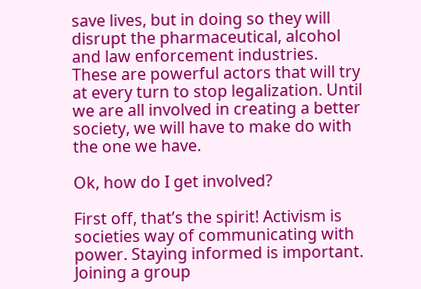save lives, but in doing so they will disrupt the pharmaceutical, alcohol and law enforcement industries. These are powerful actors that will try at every turn to stop legalization. Until we are all involved in creating a better society, we will have to make do with the one we have.

Ok, how do I get involved?

First off, that’s the spirit! Activism is societies way of communicating with power. Staying informed is important. Joining a group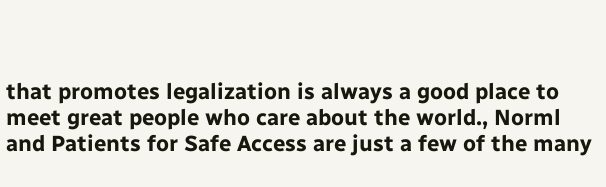that promotes legalization is always a good place to meet great people who care about the world., Norml and Patients for Safe Access are just a few of the many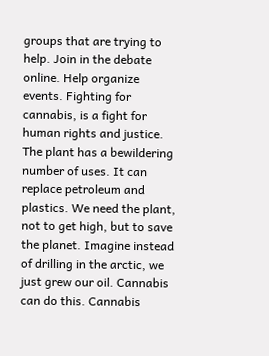groups that are trying to help. Join in the debate online. Help organize events. Fighting for cannabis, is a fight for human rights and justice. The plant has a bewildering number of uses. It can replace petroleum and plastics. We need the plant, not to get high, but to save the planet. Imagine instead of drilling in the arctic, we just grew our oil. Cannabis can do this. Cannabis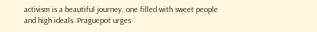activism is a beautiful journey, one filled with sweet people and high ideals. Praguepot urges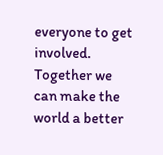everyone to get involved. Together we can make the world a better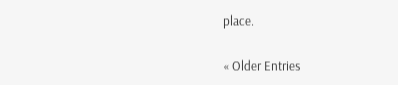place.

« Older Entries